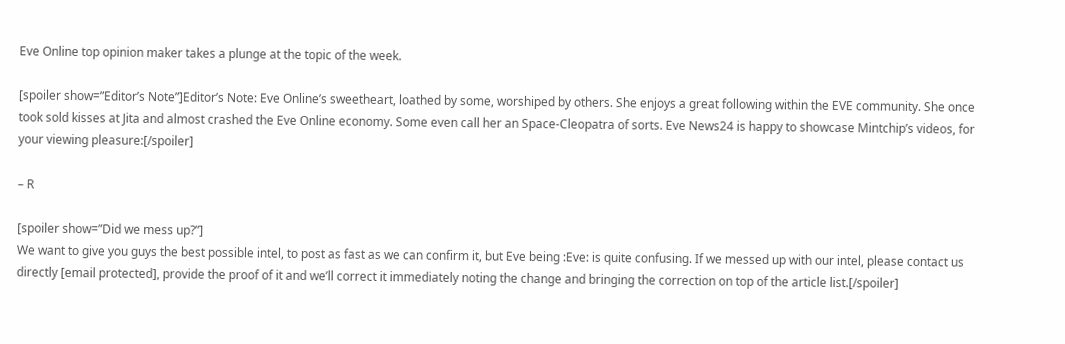Eve Online top opinion maker takes a plunge at the topic of the week.

[spoiler show=”Editor’s Note”]Editor’s Note: Eve Online’s sweetheart, loathed by some, worshiped by others. She enjoys a great following within the EVE community. She once took sold kisses at Jita and almost crashed the Eve Online economy. Some even call her an Space-Cleopatra of sorts. Eve News24 is happy to showcase Mintchip’s videos, for your viewing pleasure:[/spoiler]

– R

[spoiler show=”Did we mess up?”]
We want to give you guys the best possible intel, to post as fast as we can confirm it, but Eve being :Eve: is quite confusing. If we messed up with our intel, please contact us directly [email protected], provide the proof of it and we’ll correct it immediately noting the change and bringing the correction on top of the article list.[/spoiler]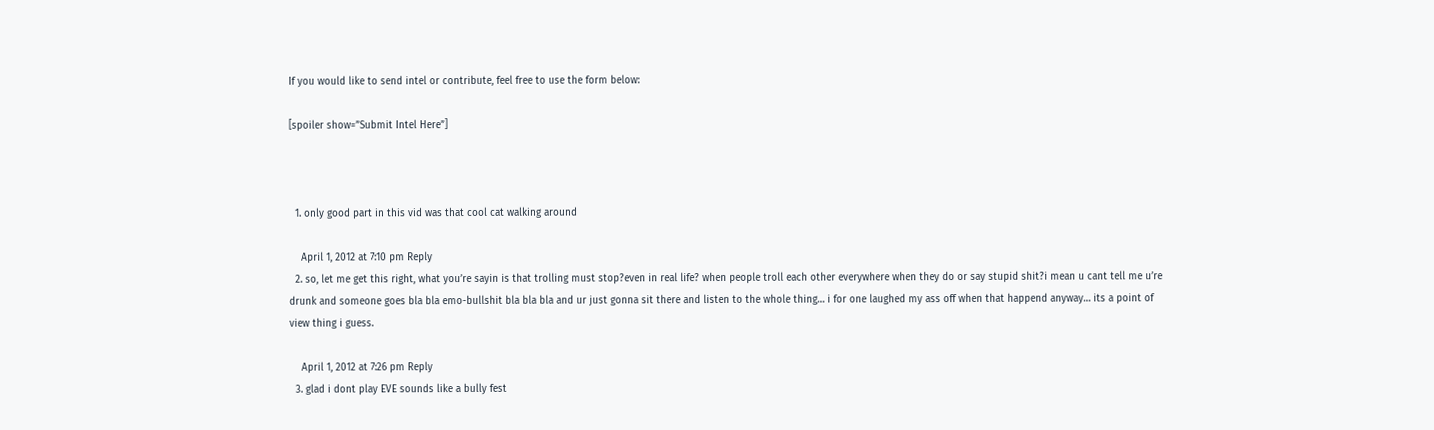If you would like to send intel or contribute, feel free to use the form below:

[spoiler show=”Submit Intel Here”]



  1. only good part in this vid was that cool cat walking around

    April 1, 2012 at 7:10 pm Reply
  2. so, let me get this right, what you’re sayin is that trolling must stop?even in real life? when people troll each other everywhere when they do or say stupid shit?i mean u cant tell me u’re drunk and someone goes bla bla emo-bullshit bla bla bla and ur just gonna sit there and listen to the whole thing… i for one laughed my ass off when that happend anyway… its a point of view thing i guess.

    April 1, 2012 at 7:26 pm Reply
  3. glad i dont play EVE sounds like a bully fest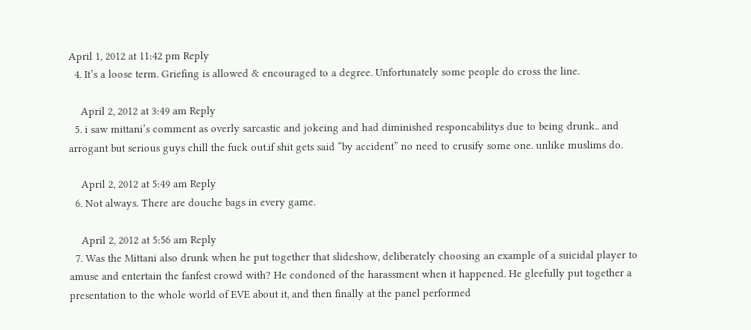April 1, 2012 at 11:42 pm Reply
  4. It’s a loose term. Griefing is allowed & encouraged to a degree. Unfortunately some people do cross the line.

    April 2, 2012 at 3:49 am Reply
  5. i saw mittani’s comment as overly sarcastic and jokeing and had diminished responcabilitys due to being drunk.. and arrogant but serious guys chill the fuck out.if shit gets said “by accident” no need to crusify some one. unlike muslims do.

    April 2, 2012 at 5:49 am Reply
  6. Not always. There are douche bags in every game.

    April 2, 2012 at 5:56 am Reply
  7. Was the Mittani also drunk when he put together that slideshow, deliberately choosing an example of a suicidal player to amuse and entertain the fanfest crowd with? He condoned of the harassment when it happened. He gleefully put together a presentation to the whole world of EVE about it, and then finally at the panel performed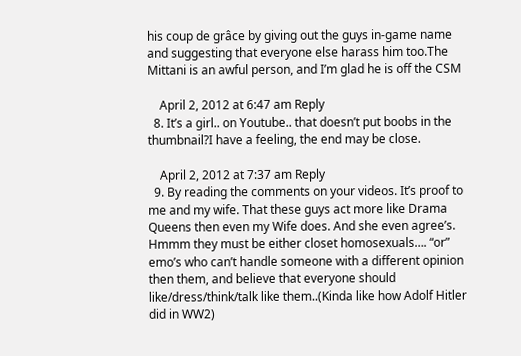his coup de grâce by giving out the guys in-game name and suggesting that everyone else harass him too.The Mittani is an awful person, and I’m glad he is off the CSM

    April 2, 2012 at 6:47 am Reply
  8. It’s a girl.. on Youtube.. that doesn’t put boobs in the thumbnail?I have a feeling, the end may be close.

    April 2, 2012 at 7:37 am Reply
  9. By reading the comments on your videos. It’s proof to me and my wife. That these guys act more like Drama Queens then even my Wife does. And she even agree’s. Hmmm they must be either closet homosexuals…. “or” emo’s who can’t handle someone with a different opinion then them, and believe that everyone should like/dress/think/talk like them..(Kinda like how Adolf Hitler did in WW2)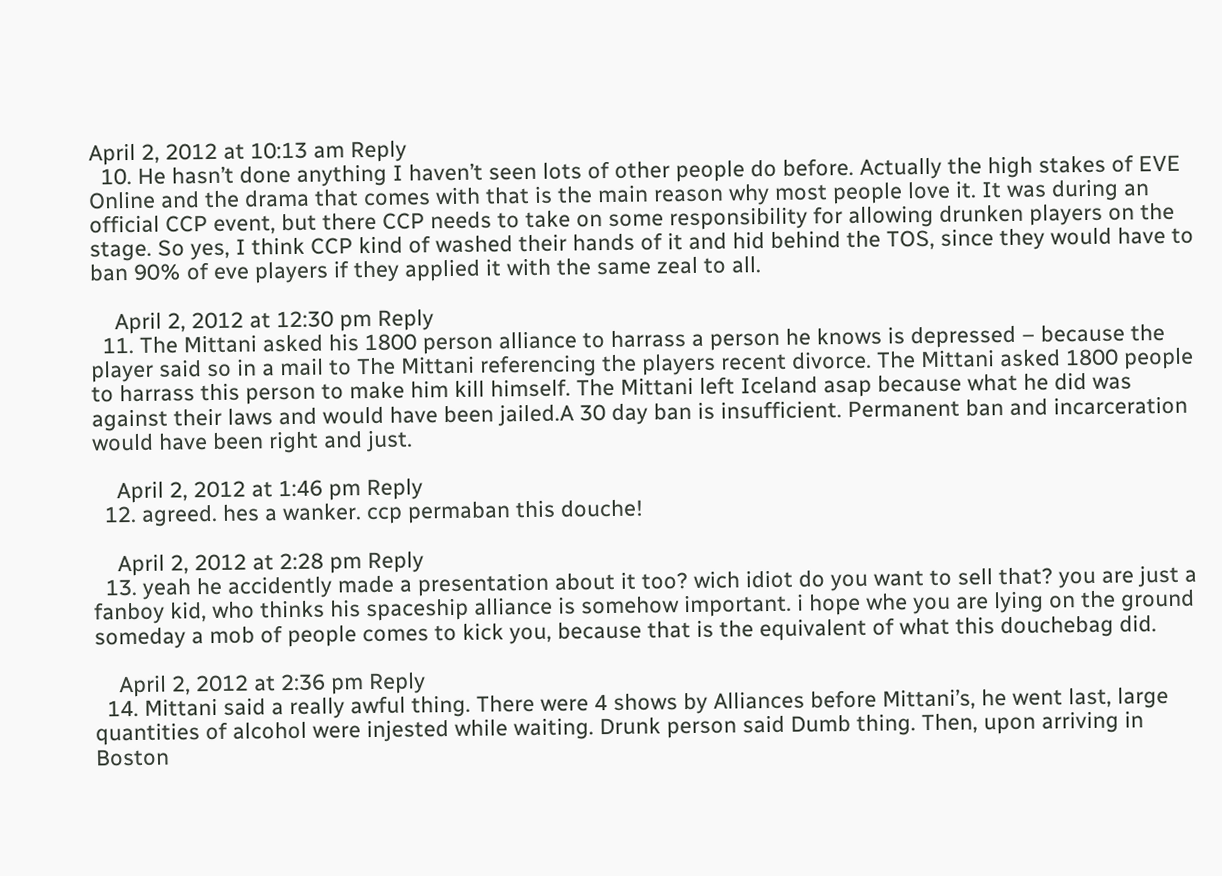April 2, 2012 at 10:13 am Reply
  10. He hasn’t done anything I haven’t seen lots of other people do before. Actually the high stakes of EVE Online and the drama that comes with that is the main reason why most people love it. It was during an official CCP event, but there CCP needs to take on some responsibility for allowing drunken players on the stage. So yes, I think CCP kind of washed their hands of it and hid behind the TOS, since they would have to ban 90% of eve players if they applied it with the same zeal to all.

    April 2, 2012 at 12:30 pm Reply
  11. The Mittani asked his 1800 person alliance to harrass a person he knows is depressed – because the player said so in a mail to The Mittani referencing the players recent divorce. The Mittani asked 1800 people to harrass this person to make him kill himself. The Mittani left Iceland asap because what he did was against their laws and would have been jailed.A 30 day ban is insufficient. Permanent ban and incarceration would have been right and just.

    April 2, 2012 at 1:46 pm Reply
  12. agreed. hes a wanker. ccp permaban this douche!

    April 2, 2012 at 2:28 pm Reply
  13. yeah he accidently made a presentation about it too? wich idiot do you want to sell that? you are just a fanboy kid, who thinks his spaceship alliance is somehow important. i hope whe you are lying on the ground someday a mob of people comes to kick you, because that is the equivalent of what this douchebag did.

    April 2, 2012 at 2:36 pm Reply
  14. Mittani said a really awful thing. There were 4 shows by Alliances before Mittani’s, he went last, large quantities of alcohol were injested while waiting. Drunk person said Dumb thing. Then, upon arriving in Boston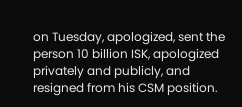on Tuesday, apologized, sent the person 10 billion ISK, apologized privately and publicly, and resigned from his CSM position.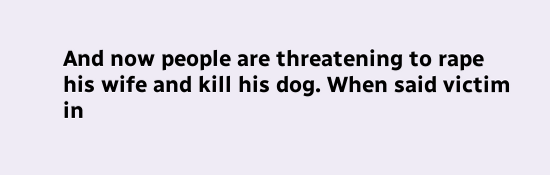And now people are threatening to rape his wife and kill his dog. When said victim in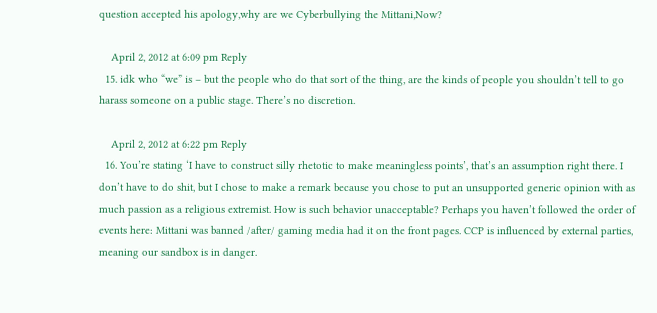question accepted his apology,why are we Cyberbullying the Mittani,Now?

    April 2, 2012 at 6:09 pm Reply
  15. idk who “we” is – but the people who do that sort of the thing, are the kinds of people you shouldn’t tell to go harass someone on a public stage. There’s no discretion.

    April 2, 2012 at 6:22 pm Reply
  16. You’re stating ‘I have to construct silly rhetotic to make meaningless points’, that’s an assumption right there. I don’t have to do shit, but I chose to make a remark because you chose to put an unsupported generic opinion with as much passion as a religious extremist. How is such behavior unacceptable? Perhaps you haven’t followed the order of events here: Mittani was banned /after/ gaming media had it on the front pages. CCP is influenced by external parties, meaning our sandbox is in danger.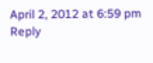April 2, 2012 at 6:59 pm Reply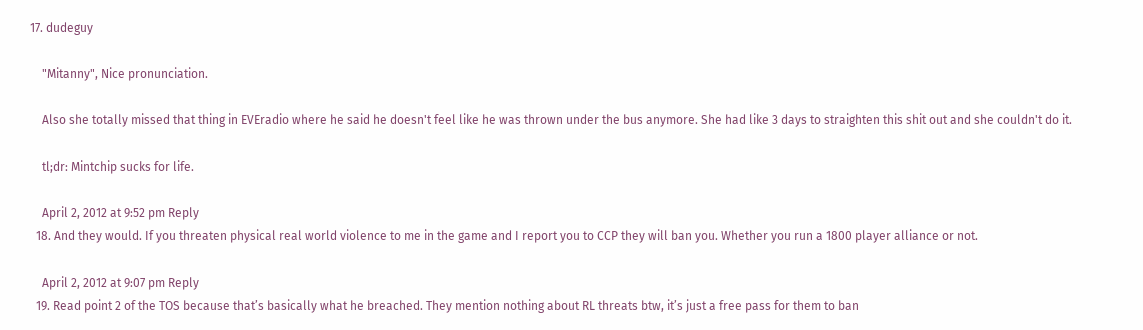17. dudeguy

    "Mitanny", Nice pronunciation.

    Also she totally missed that thing in EVEradio where he said he doesn't feel like he was thrown under the bus anymore. She had like 3 days to straighten this shit out and she couldn't do it.

    tl;dr: Mintchip sucks for life.

    April 2, 2012 at 9:52 pm Reply
  18. And they would. If you threaten physical real world violence to me in the game and I report you to CCP they will ban you. Whether you run a 1800 player alliance or not.

    April 2, 2012 at 9:07 pm Reply
  19. Read point 2 of the TOS because that’s basically what he breached. They mention nothing about RL threats btw, it’s just a free pass for them to ban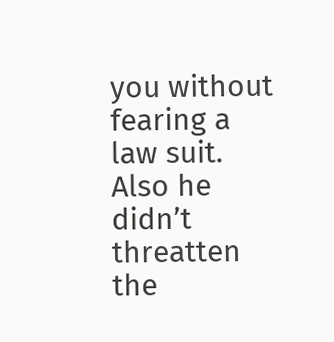you without fearing a law suit. Also he didn’t threatten the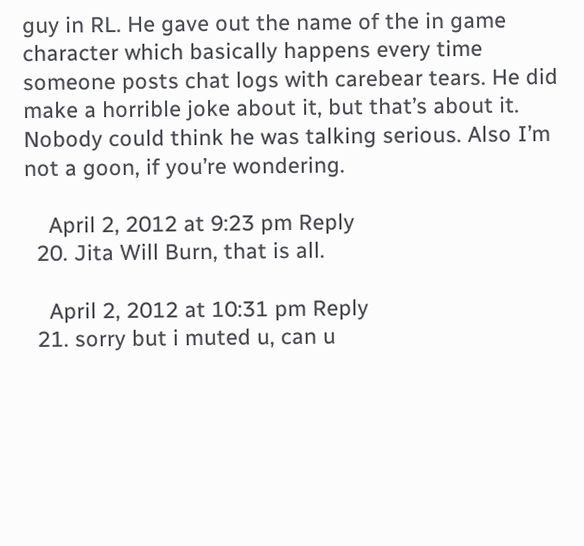guy in RL. He gave out the name of the in game character which basically happens every time someone posts chat logs with carebear tears. He did make a horrible joke about it, but that’s about it. Nobody could think he was talking serious. Also I’m not a goon, if you’re wondering.

    April 2, 2012 at 9:23 pm Reply
  20. Jita Will Burn, that is all.

    April 2, 2012 at 10:31 pm Reply
  21. sorry but i muted u, can u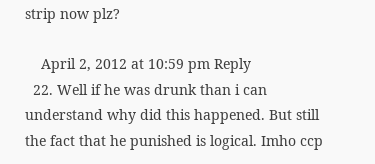strip now plz?

    April 2, 2012 at 10:59 pm Reply
  22. Well if he was drunk than i can understand why did this happened. But still the fact that he punished is logical. Imho ccp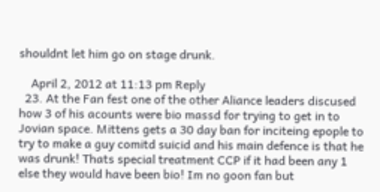shouldnt let him go on stage drunk.

    April 2, 2012 at 11:13 pm Reply
  23. At the Fan fest one of the other Aliance leaders discused how 3 of his acounts were bio massd for trying to get in to Jovian space. Mittens gets a 30 day ban for inciteing epople to try to make a guy comitd suicid and his main defence is that he was drunk! Thats special treatment CCP if it had been any 1 else they would have been bio! Im no goon fan but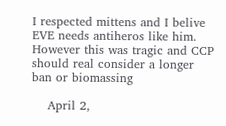I respected mittens and I belive EVE needs antiheros like him. However this was tragic and CCP should real consider a longer ban or biomassing

    April 2,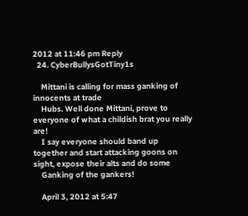2012 at 11:46 pm Reply
  24. CyberBullysGotTiny1s

    Mittani is calling for mass ganking of innocents at trade
    Hubs. Well done Mittani, prove to everyone of what a childish brat you really are!
    I say everyone should band up together and start attacking goons on sight, expose their alts and do some
    Ganking of the gankers!

    April 3, 2012 at 5:47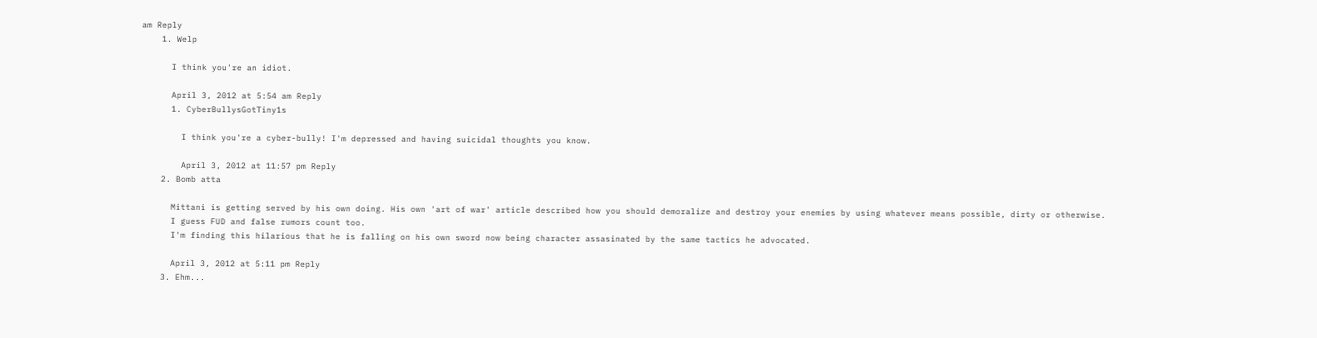am Reply
    1. Welp

      I think you're an idiot.

      April 3, 2012 at 5:54 am Reply
      1. CyberBullysGotTiny1s

        I think you're a cyber-bully! I'm depressed and having suicidal thoughts you know.

        April 3, 2012 at 11:57 pm Reply
    2. Bomb atta

      Mittani is getting served by his own doing. His own 'art of war' article described how you should demoralize and destroy your enemies by using whatever means possible, dirty or otherwise.
      I guess FUD and false rumors count too.
      I'm finding this hilarious that he is falling on his own sword now being character assasinated by the same tactics he advocated.

      April 3, 2012 at 5:11 pm Reply
    3. Ehm...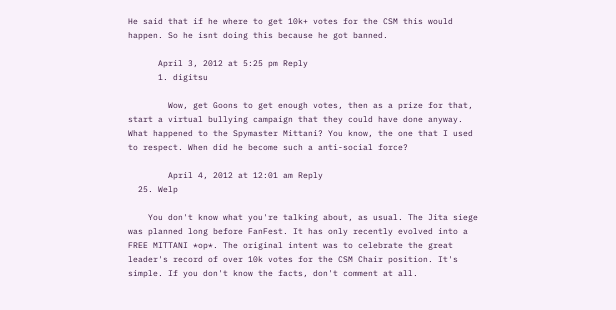He said that if he where to get 10k+ votes for the CSM this would happen. So he isnt doing this because he got banned.

      April 3, 2012 at 5:25 pm Reply
      1. digitsu

        Wow, get Goons to get enough votes, then as a prize for that, start a virtual bullying campaign that they could have done anyway. What happened to the Spymaster Mittani? You know, the one that I used to respect. When did he become such a anti-social force?

        April 4, 2012 at 12:01 am Reply
  25. Welp

    You don't know what you're talking about, as usual. The Jita siege was planned long before FanFest. It has only recently evolved into a FREE MITTANI *op*. The original intent was to celebrate the great leader's record of over 10k votes for the CSM Chair position. It's simple. If you don't know the facts, don't comment at all.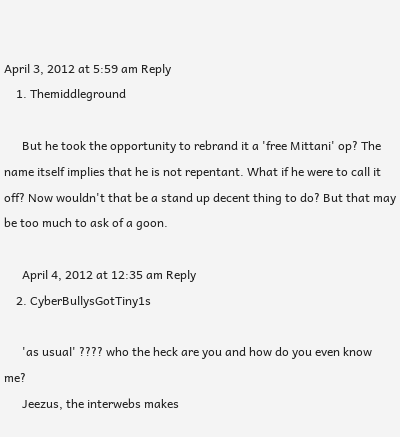April 3, 2012 at 5:59 am Reply
    1. Themiddleground

      But he took the opportunity to rebrand it a 'free Mittani' op? The name itself implies that he is not repentant. What if he were to call it off? Now wouldn't that be a stand up decent thing to do? But that may be too much to ask of a goon.

      April 4, 2012 at 12:35 am Reply
    2. CyberBullysGotTiny1s

      'as usual' ???? who the heck are you and how do you even know me?
      Jeezus, the interwebs makes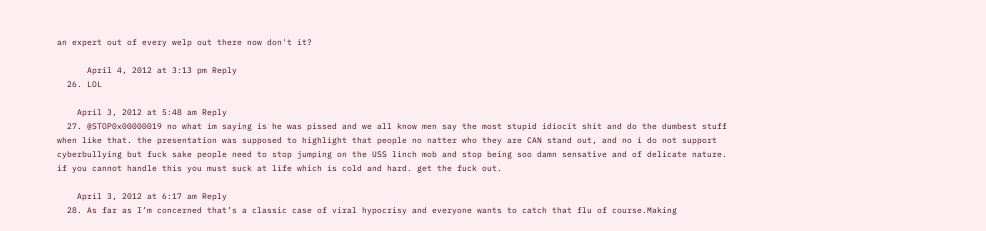an expert out of every welp out there now don't it?

      April 4, 2012 at 3:13 pm Reply
  26. LOL

    April 3, 2012 at 5:48 am Reply
  27. @STOP0x00000019 no what im saying is he was pissed and we all know men say the most stupid idiocit shit and do the dumbest stuff when like that. the presentation was supposed to highlight that people no natter who they are CAN stand out, and no i do not support cyberbullying but fuck sake people need to stop jumping on the USS linch mob and stop being soo damn sensative and of delicate nature. if you cannot handle this you must suck at life which is cold and hard. get the fuck out.

    April 3, 2012 at 6:17 am Reply
  28. As far as I’m concerned that’s a classic case of viral hypocrisy and everyone wants to catch that flu of course.Making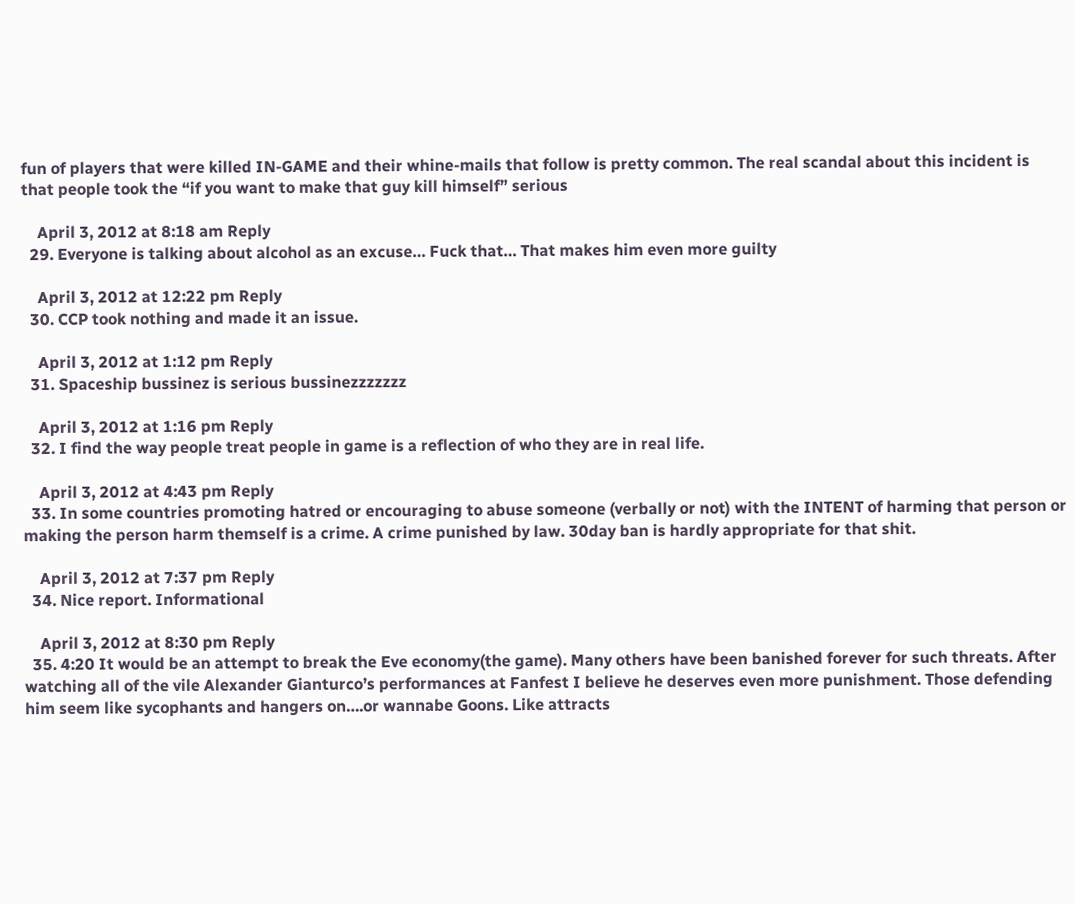fun of players that were killed IN-GAME and their whine-mails that follow is pretty common. The real scandal about this incident is that people took the “if you want to make that guy kill himself” serious

    April 3, 2012 at 8:18 am Reply
  29. Everyone is talking about alcohol as an excuse… Fuck that… That makes him even more guilty

    April 3, 2012 at 12:22 pm Reply
  30. CCP took nothing and made it an issue.

    April 3, 2012 at 1:12 pm Reply
  31. Spaceship bussinez is serious bussinezzzzzzz

    April 3, 2012 at 1:16 pm Reply
  32. I find the way people treat people in game is a reflection of who they are in real life.

    April 3, 2012 at 4:43 pm Reply
  33. In some countries promoting hatred or encouraging to abuse someone (verbally or not) with the INTENT of harming that person or making the person harm themself is a crime. A crime punished by law. 30day ban is hardly appropriate for that shit.

    April 3, 2012 at 7:37 pm Reply
  34. Nice report. Informational

    April 3, 2012 at 8:30 pm Reply
  35. 4:20 It would be an attempt to break the Eve economy(the game). Many others have been banished forever for such threats. After watching all of the vile Alexander Gianturco’s performances at Fanfest I believe he deserves even more punishment. Those defending him seem like sycophants and hangers on….or wannabe Goons. Like attracts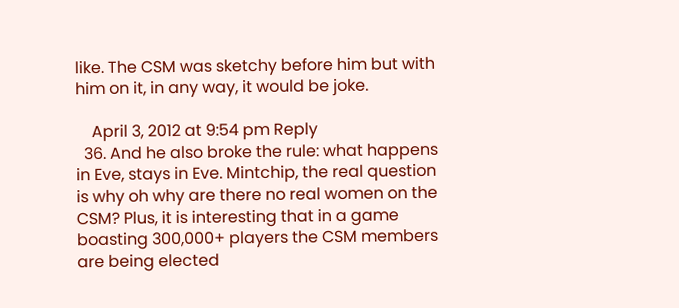like. The CSM was sketchy before him but with him on it, in any way, it would be joke.

    April 3, 2012 at 9:54 pm Reply
  36. And he also broke the rule: what happens in Eve, stays in Eve. Mintchip, the real question is why oh why are there no real women on the CSM? Plus, it is interesting that in a game boasting 300,000+ players the CSM members are being elected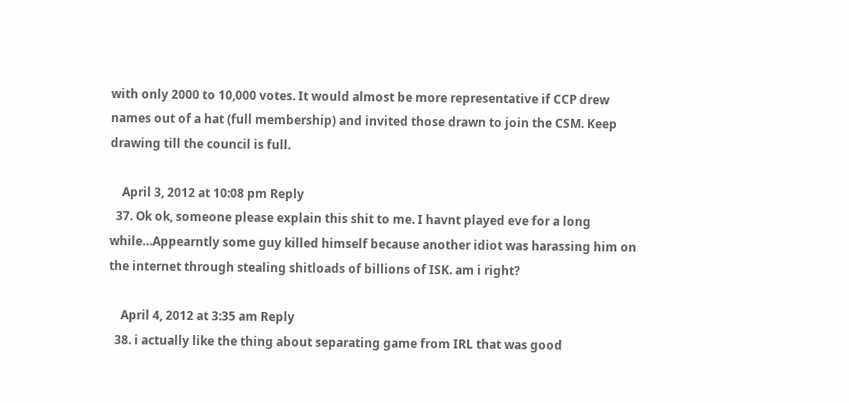with only 2000 to 10,000 votes. It would almost be more representative if CCP drew names out of a hat (full membership) and invited those drawn to join the CSM. Keep drawing till the council is full.

    April 3, 2012 at 10:08 pm Reply
  37. Ok ok, someone please explain this shit to me. I havnt played eve for a long while…Appearntly some guy killed himself because another idiot was harassing him on the internet through stealing shitloads of billions of ISK. am i right?

    April 4, 2012 at 3:35 am Reply
  38. i actually like the thing about separating game from IRL that was good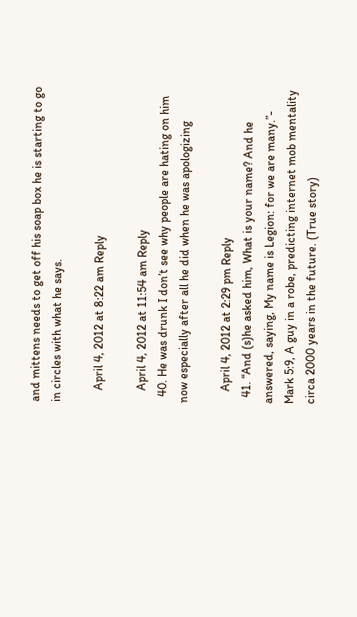and mittens needs to get off his soap box he is starting to go in circles with what he says.

    April 4, 2012 at 8:22 am Reply

    April 4, 2012 at 11:54 am Reply
  40. He was drunk I don’t see why people are hating on him now especially after all he did when he was apologizing

    April 4, 2012 at 2:29 pm Reply
  41. “And (s)he asked him, What is your name? And he answered, saying, My name is Legion: for we are many.”- Mark 5:9, A guy in a robe, predicting internet mob mentality circa 2000 years in the future. (True story)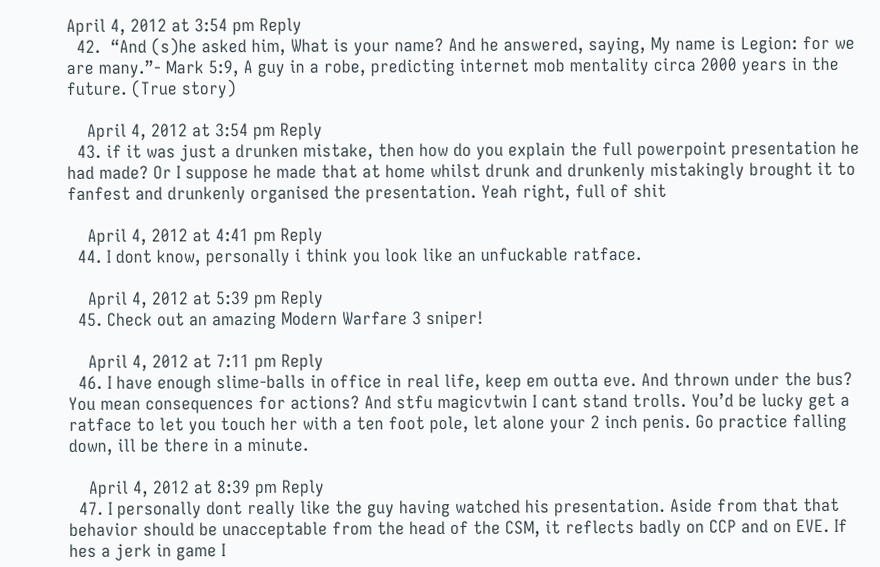April 4, 2012 at 3:54 pm Reply
  42.  “And (s)he asked him, What is your name? And he answered, saying, My name is Legion: for we are many.”- Mark 5:9, A guy in a robe, predicting internet mob mentality circa 2000 years in the future. (True story)

    April 4, 2012 at 3:54 pm Reply
  43. if it was just a drunken mistake, then how do you explain the full powerpoint presentation he had made? Or I suppose he made that at home whilst drunk and drunkenly mistakingly brought it to fanfest and drunkenly organised the presentation. Yeah right, full of shit

    April 4, 2012 at 4:41 pm Reply
  44. I dont know, personally i think you look like an unfuckable ratface.

    April 4, 2012 at 5:39 pm Reply
  45. Check out an amazing Modern Warfare 3 sniper!

    April 4, 2012 at 7:11 pm Reply
  46. I have enough slime-balls in office in real life, keep em outta eve. And thrown under the bus? You mean consequences for actions? And stfu magicvtwin I cant stand trolls. You’d be lucky get a ratface to let you touch her with a ten foot pole, let alone your 2 inch penis. Go practice falling down, ill be there in a minute.

    April 4, 2012 at 8:39 pm Reply
  47. I personally dont really like the guy having watched his presentation. Aside from that that behavior should be unacceptable from the head of the CSM, it reflects badly on CCP and on EVE. If hes a jerk in game I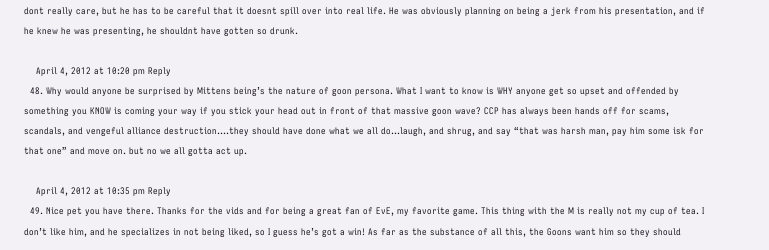dont really care, but he has to be careful that it doesnt spill over into real life. He was obviously planning on being a jerk from his presentation, and if he knew he was presenting, he shouldnt have gotten so drunk.

    April 4, 2012 at 10:20 pm Reply
  48. Why would anyone be surprised by Mittens being’s the nature of goon persona. What I want to know is WHY anyone get so upset and offended by something you KNOW is coming your way if you stick your head out in front of that massive goon wave? CCP has always been hands off for scams, scandals, and vengeful alliance destruction….they should have done what we all do…laugh, and shrug, and say “that was harsh man, pay him some isk for that one” and move on. but no we all gotta act up.

    April 4, 2012 at 10:35 pm Reply
  49. Nice pet you have there. Thanks for the vids and for being a great fan of EvE, my favorite game. This thing with the M is really not my cup of tea. I don’t like him, and he specializes in not being liked, so I guess he’s got a win! As far as the substance of all this, the Goons want him so they should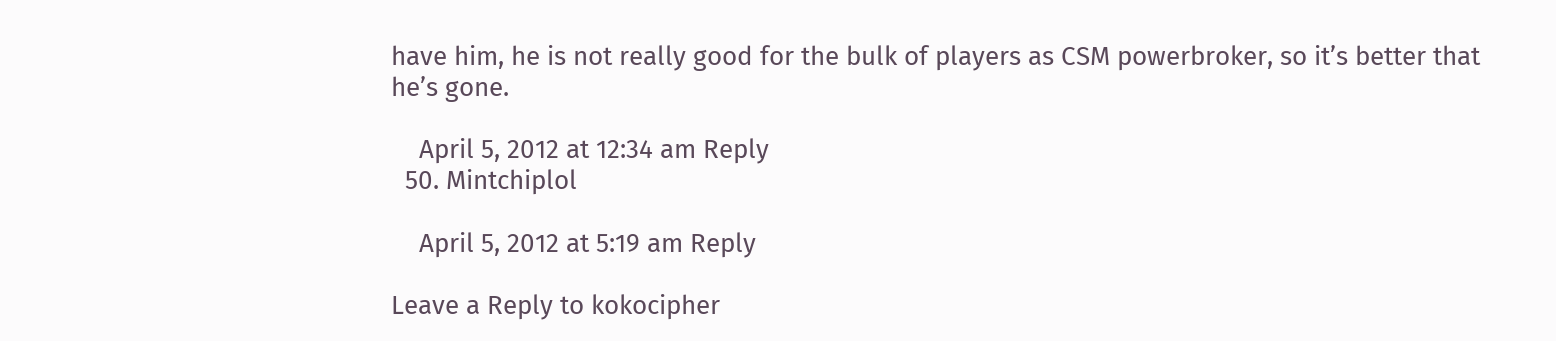have him, he is not really good for the bulk of players as CSM powerbroker, so it’s better that he’s gone.

    April 5, 2012 at 12:34 am Reply
  50. Mintchiplol

    April 5, 2012 at 5:19 am Reply

Leave a Reply to kokocipher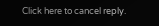Click here to cancel reply.